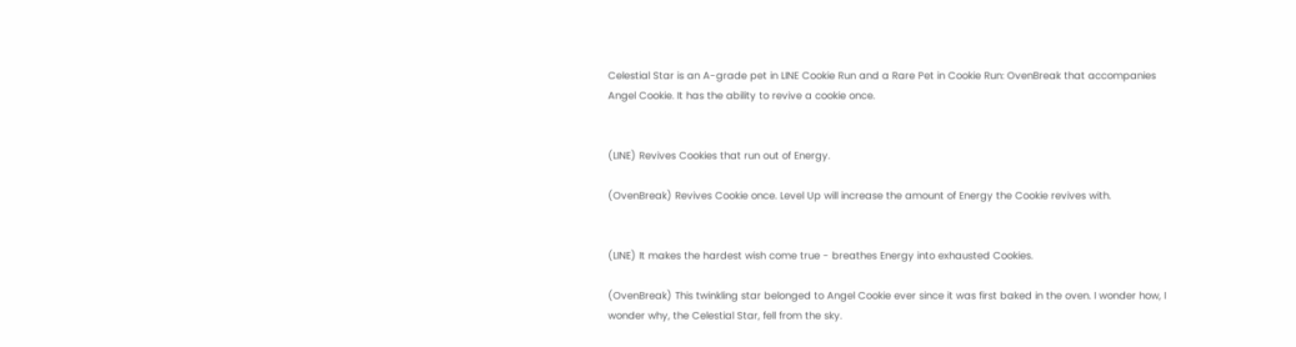Celestial Star is an A-grade pet in LINE Cookie Run and a Rare Pet in Cookie Run: OvenBreak that accompanies Angel Cookie. It has the ability to revive a cookie once.


(LINE) Revives Cookies that run out of Energy.

(OvenBreak) Revives Cookie once. Level Up will increase the amount of Energy the Cookie revives with.


(LINE) It makes the hardest wish come true - breathes Energy into exhausted Cookies.

(OvenBreak) This twinkling star belonged to Angel Cookie ever since it was first baked in the oven. I wonder how, I wonder why, the Celestial Star, fell from the sky.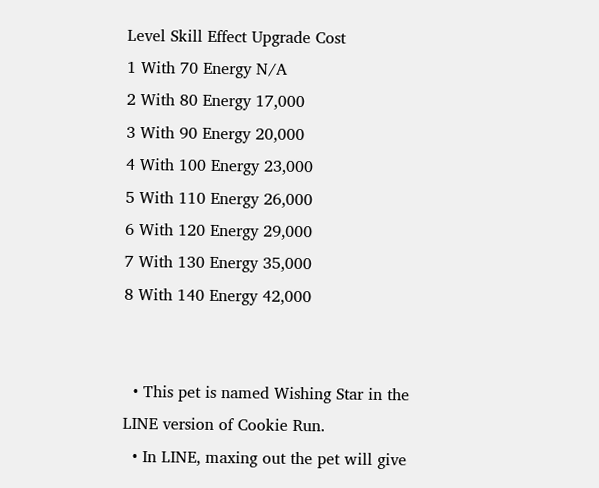Level Skill Effect Upgrade Cost
1 With 70 Energy N/A
2 With 80 Energy 17,000
3 With 90 Energy 20,000
4 With 100 Energy 23,000
5 With 110 Energy 26,000
6 With 120 Energy 29,000
7 With 130 Energy 35,000
8 With 140 Energy 42,000


  • This pet is named Wishing Star in the LINE version of Cookie Run.
  • In LINE, maxing out the pet will give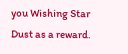you Wishing Star Dust as a reward.